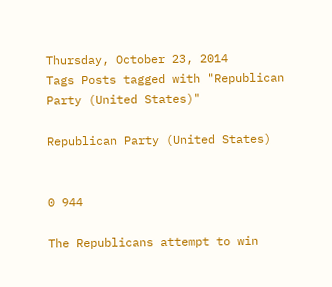Thursday, October 23, 2014
Tags Posts tagged with "Republican Party (United States)"

Republican Party (United States)


0 944

The Republicans attempt to win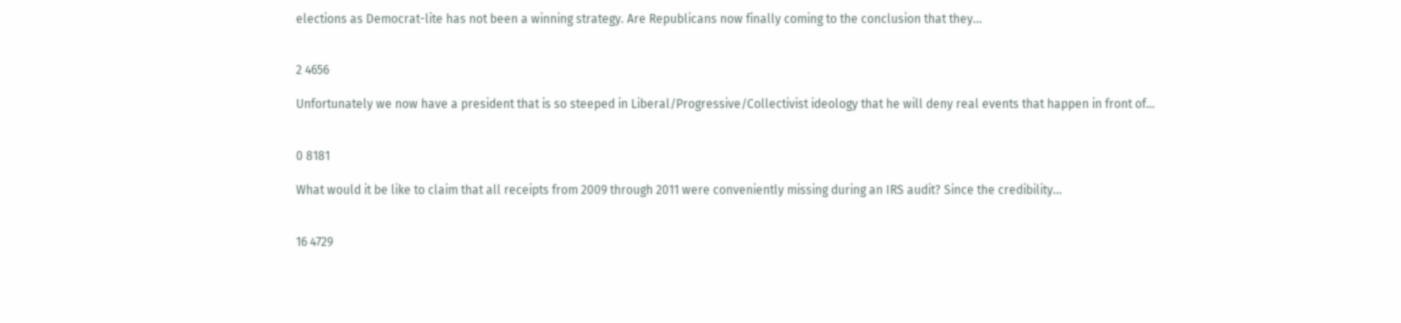elections as Democrat-lite has not been a winning strategy. Are Republicans now finally coming to the conclusion that they...


2 4656

Unfortunately we now have a president that is so steeped in Liberal/Progressive/Collectivist ideology that he will deny real events that happen in front of...


0 8181

What would it be like to claim that all receipts from 2009 through 2011 were conveniently missing during an IRS audit? Since the credibility...


16 4729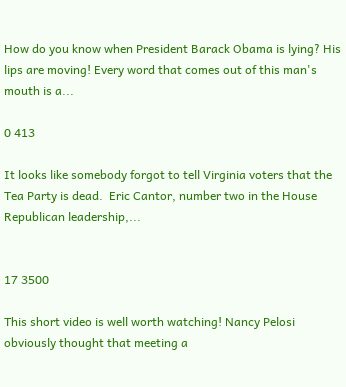How do you know when President Barack Obama is lying? His lips are moving! Every word that comes out of this man's mouth is a...

0 413

It looks like somebody forgot to tell Virginia voters that the Tea Party is dead.  Eric Cantor, number two in the House Republican leadership,...


17 3500

This short video is well worth watching! Nancy Pelosi obviously thought that meeting a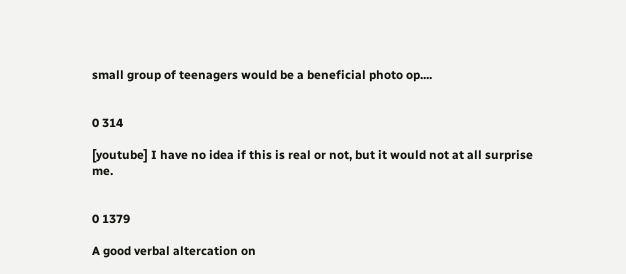small group of teenagers would be a beneficial photo op....


0 314

[youtube] I have no idea if this is real or not, but it would not at all surprise me.


0 1379

A good verbal altercation on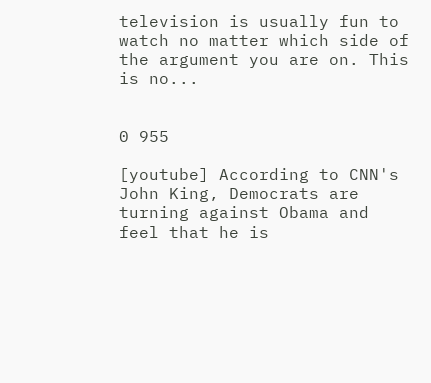television is usually fun to watch no matter which side of the argument you are on. This is no...


0 955

[youtube] According to CNN's John King, Democrats are turning against Obama and feel that he is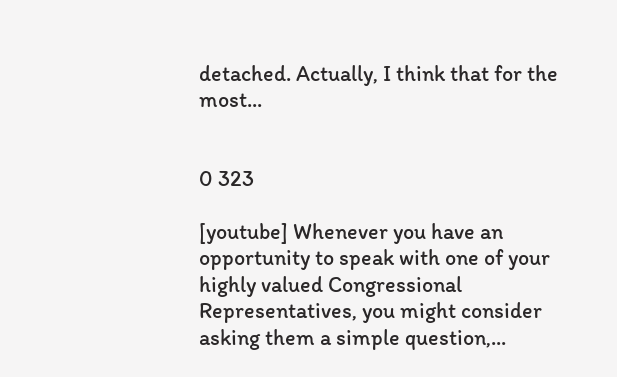detached. Actually, I think that for the most...


0 323

[youtube] Whenever you have an opportunity to speak with one of your highly valued Congressional Representatives, you might consider asking them a simple question,...